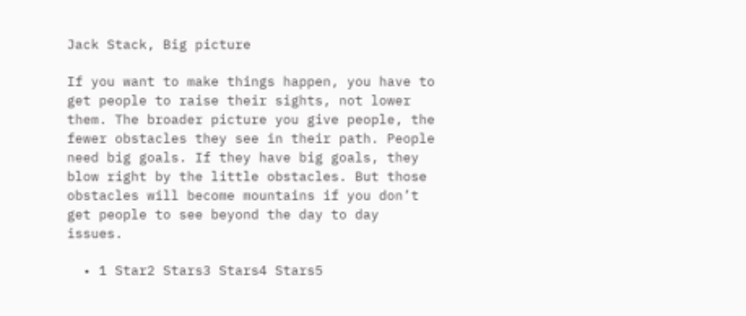Jack Stack, Big picture

If you want to make things happen, you have to get people to raise their sights, not lower them. The broader picture you give people, the fewer obstacles they see in their path. People need big goals. If they have big goals, they blow right by the little obstacles. But those obstacles will become mountains if you don’t get people to see beyond the day to day issues.

  • 1 Star2 Stars3 Stars4 Stars5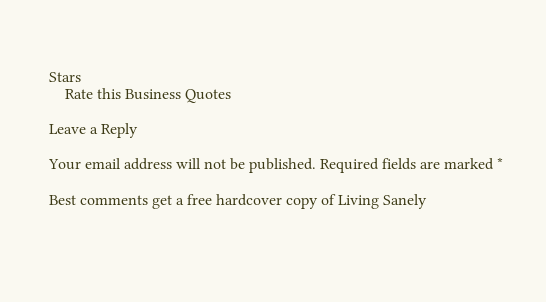Stars
    Rate this Business Quotes

Leave a Reply

Your email address will not be published. Required fields are marked *

Best comments get a free hardcover copy of Living Sanely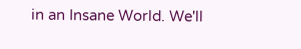in an Insane World. We'll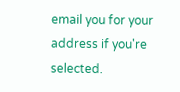email you for your address if you're selected.